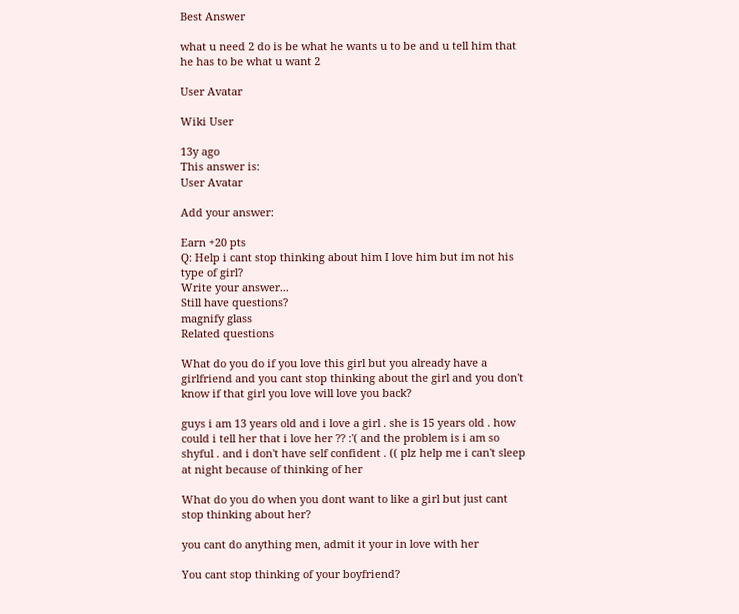Best Answer

what u need 2 do is be what he wants u to be and u tell him that he has to be what u want 2

User Avatar

Wiki User

13y ago
This answer is:
User Avatar

Add your answer:

Earn +20 pts
Q: Help i cant stop thinking about him I love him but im not his type of girl?
Write your answer...
Still have questions?
magnify glass
Related questions

What do you do if you love this girl but you already have a girlfriend and you cant stop thinking about the girl and you don't know if that girl you love will love you back?

guys i am 13 years old and i love a girl . she is 15 years old . how could i tell her that i love her ?? :'( and the problem is i am so shyful . and i don't have self confident . (( plz help me i can't sleep at night because of thinking of her

What do you do when you dont want to like a girl but just cant stop thinking about her?

you cant do anything men, admit it your in love with her

You cant stop thinking of your boyfriend?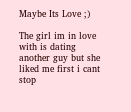Maybe Its Love ;)

The girl im in love with is dating another guy but she liked me first i cant stop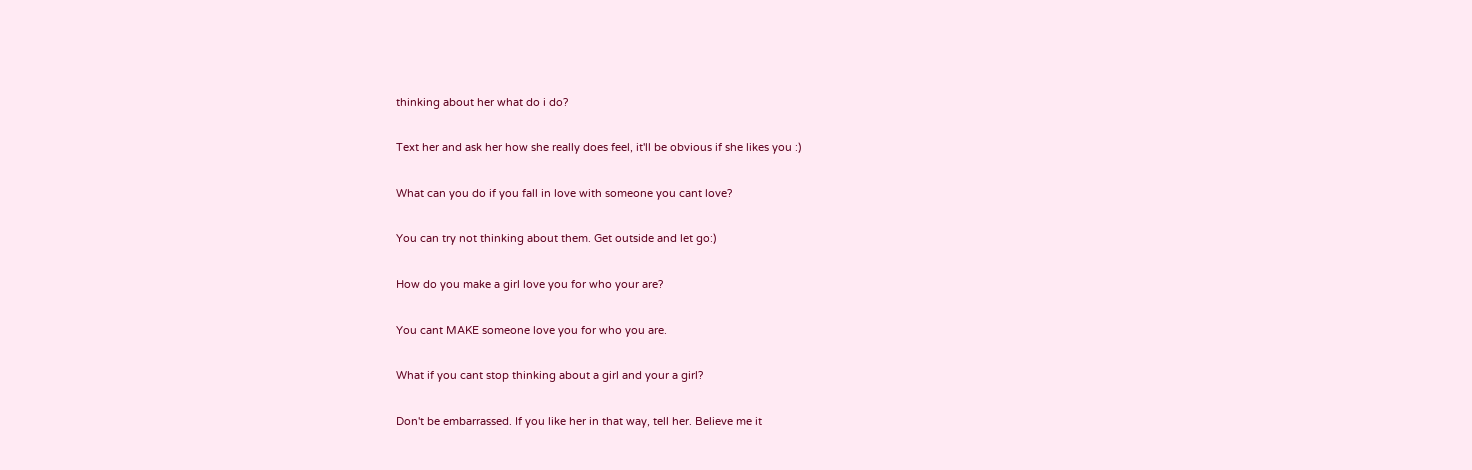thinking about her what do i do?

Text her and ask her how she really does feel, it'll be obvious if she likes you :)

What can you do if you fall in love with someone you cant love?

You can try not thinking about them. Get outside and let go:)

How do you make a girl love you for who your are?

You cant MAKE someone love you for who you are.

What if you cant stop thinking about a girl and your a girl?

Don't be embarrassed. If you like her in that way, tell her. Believe me it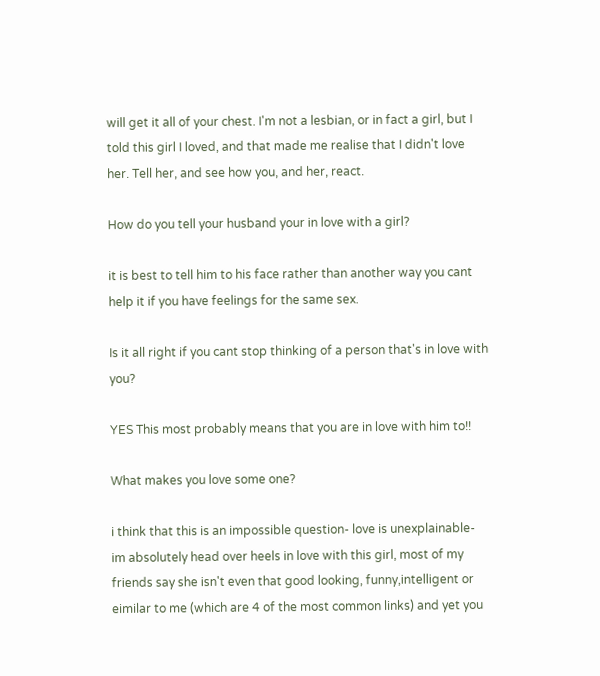will get it all of your chest. I'm not a lesbian, or in fact a girl, but I told this girl I loved, and that made me realise that I didn't love her. Tell her, and see how you, and her, react.

How do you tell your husband your in love with a girl?

it is best to tell him to his face rather than another way you cant help it if you have feelings for the same sex.

Is it all right if you cant stop thinking of a person that's in love with you?

YES This most probably means that you are in love with him to!!

What makes you love some one?

i think that this is an impossible question- love is unexplainable- im absolutely head over heels in love with this girl, most of my friends say she isn't even that good looking, funny,intelligent or eimilar to me (which are 4 of the most common links) and yet you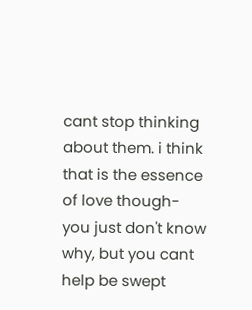cant stop thinking about them. i think that is the essence of love though- you just don't know why, but you cant help be swept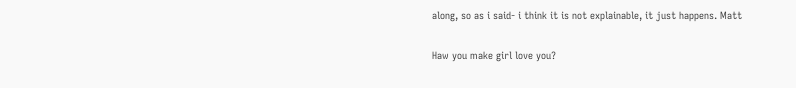along, so as i said- i think it is not explainable, it just happens. Matt

Haw you make girl love you?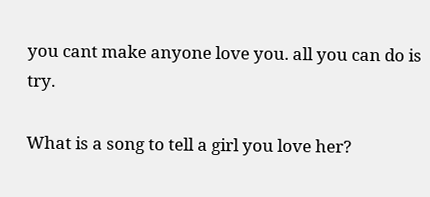you cant make anyone love you. all you can do is try.

What is a song to tell a girl you love her?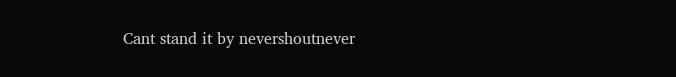Cant stand it by nevershoutnever